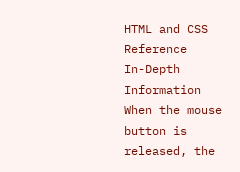HTML and CSS Reference
In-Depth Information
When the mouse button is released, the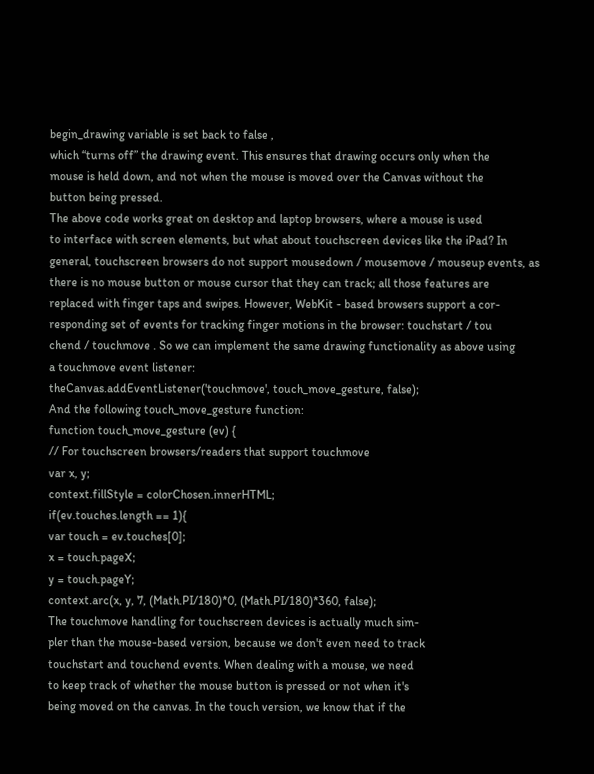begin_drawing variable is set back to false ,
which “turns off” the drawing event. This ensures that drawing occurs only when the
mouse is held down, and not when the mouse is moved over the Canvas without the
button being pressed.
The above code works great on desktop and laptop browsers, where a mouse is used
to interface with screen elements, but what about touchscreen devices like the iPad? In
general, touchscreen browsers do not support mousedown / mousemove / mouseup events, as
there is no mouse button or mouse cursor that they can track; all those features are
replaced with finger taps and swipes. However, WebKit - based browsers support a cor-
responding set of events for tracking finger motions in the browser: touchstart / tou
chend / touchmove . So we can implement the same drawing functionality as above using
a touchmove event listener:
theCanvas.addEventListener('touchmove', touch_move_gesture, false);
And the following touch_move_gesture function:
function touch_move_gesture (ev) {
// For touchscreen browsers/readers that support touchmove
var x, y;
context.fillStyle = colorChosen.innerHTML;
if(ev.touches.length == 1){
var touch = ev.touches[0];
x = touch.pageX;
y = touch.pageY;
context.arc(x, y, 7, (Math.PI/180)*0, (Math.PI/180)*360, false);
The touchmove handling for touchscreen devices is actually much sim-
pler than the mouse-based version, because we don't even need to track
touchstart and touchend events. When dealing with a mouse, we need
to keep track of whether the mouse button is pressed or not when it's
being moved on the canvas. In the touch version, we know that if the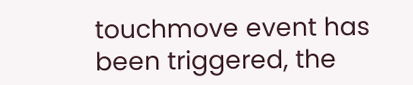touchmove event has been triggered, the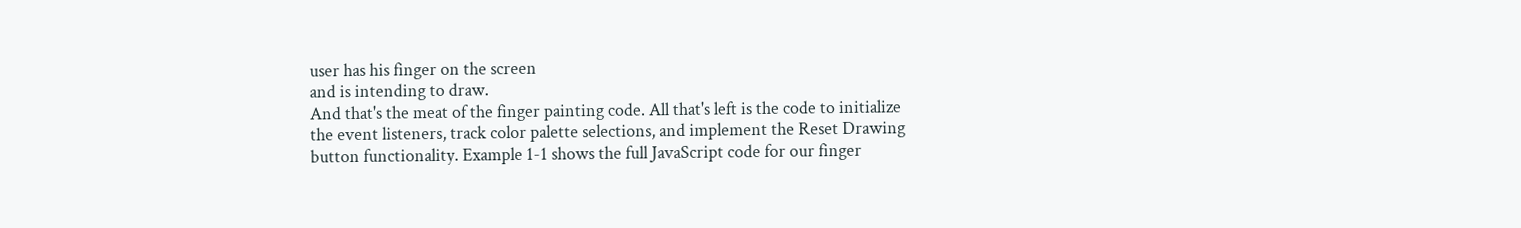user has his finger on the screen
and is intending to draw.
And that's the meat of the finger painting code. All that's left is the code to initialize
the event listeners, track color palette selections, and implement the Reset Drawing
button functionality. Example 1-1 shows the full JavaScript code for our finger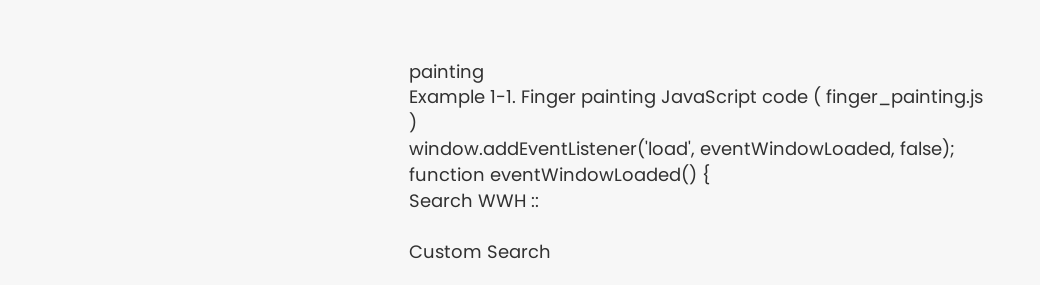painting
Example 1-1. Finger painting JavaScript code ( finger_painting.js )
window.addEventListener('load', eventWindowLoaded, false);
function eventWindowLoaded() {
Search WWH ::

Custom Search